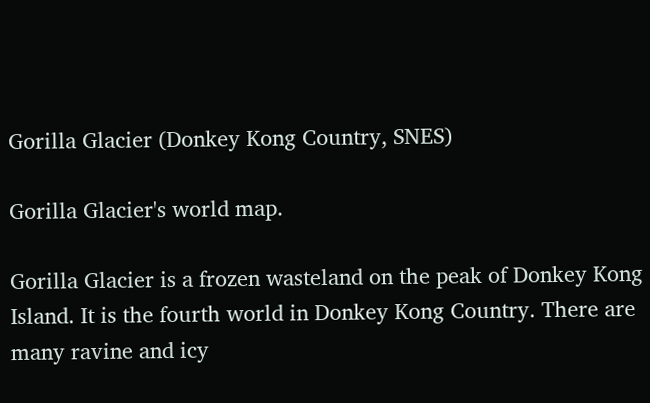Gorilla Glacier (Donkey Kong Country, SNES)

Gorilla Glacier's world map.

Gorilla Glacier is a frozen wasteland on the peak of Donkey Kong Island. It is the fourth world in Donkey Kong Country. There are many ravine and icy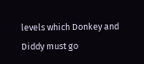levels which Donkey and Diddy must go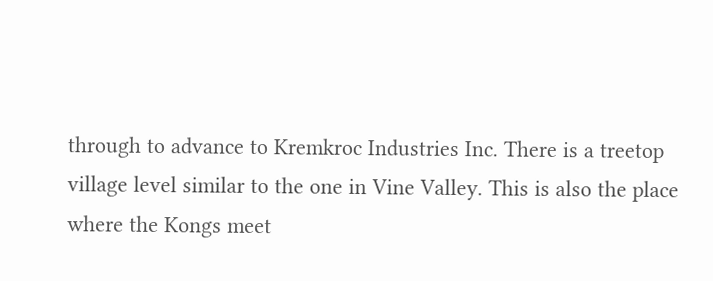through to advance to Kremkroc Industries Inc. There is a treetop village level similar to the one in Vine Valley. This is also the place where the Kongs meet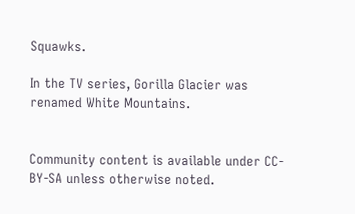Squawks.

In the TV series, Gorilla Glacier was renamed White Mountains.


Community content is available under CC-BY-SA unless otherwise noted.